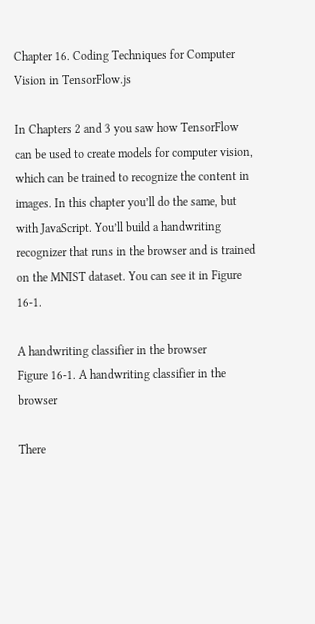Chapter 16. Coding Techniques for Computer Vision in TensorFlow.js

In Chapters 2 and 3 you saw how TensorFlow can be used to create models for computer vision, which can be trained to recognize the content in images. In this chapter you’ll do the same, but with JavaScript. You’ll build a handwriting recognizer that runs in the browser and is trained on the MNIST dataset. You can see it in Figure 16-1.

A handwriting classifier in the browser
Figure 16-1. A handwriting classifier in the browser

There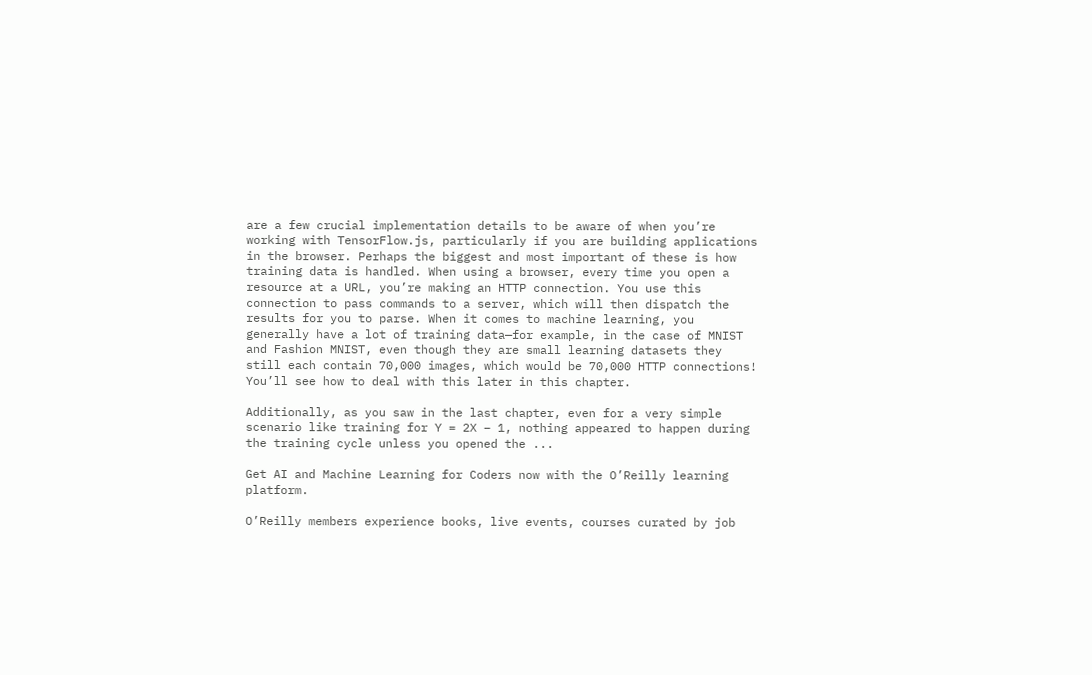are a few crucial implementation details to be aware of when you’re working with TensorFlow.js, particularly if you are building applications in the browser. Perhaps the biggest and most important of these is how training data is handled. When using a browser, every time you open a resource at a URL, you’re making an HTTP connection. You use this connection to pass commands to a server, which will then dispatch the results for you to parse. When it comes to machine learning, you generally have a lot of training data—for example, in the case of MNIST and Fashion MNIST, even though they are small learning datasets they still each contain 70,000 images, which would be 70,000 HTTP connections! You’ll see how to deal with this later in this chapter.

Additionally, as you saw in the last chapter, even for a very simple scenario like training for Y = 2X – 1, nothing appeared to happen during the training cycle unless you opened the ...

Get AI and Machine Learning for Coders now with the O’Reilly learning platform.

O’Reilly members experience books, live events, courses curated by job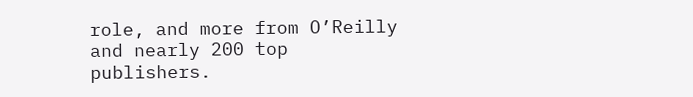role, and more from O’Reilly and nearly 200 top publishers.